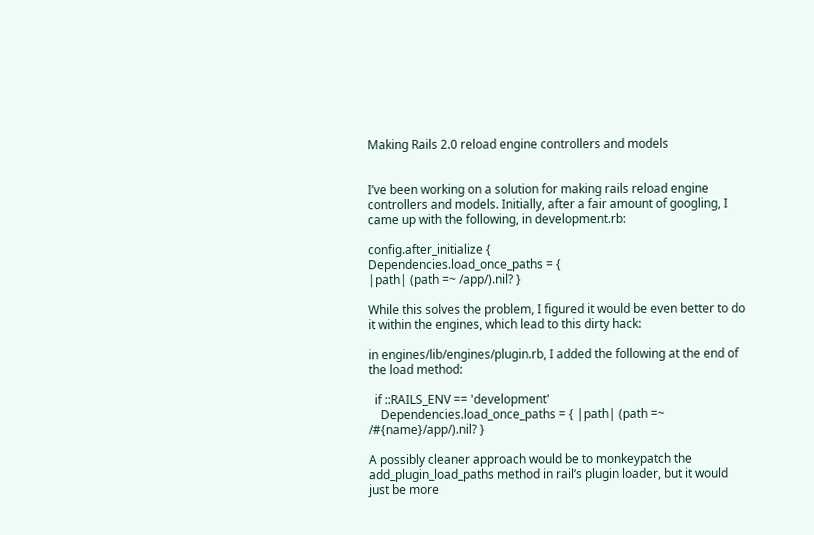Making Rails 2.0 reload engine controllers and models


I’ve been working on a solution for making rails reload engine
controllers and models. Initially, after a fair amount of googling, I
came up with the following, in development.rb:

config.after_initialize {
Dependencies.load_once_paths = {
|path| (path =~ /app/).nil? }

While this solves the problem, I figured it would be even better to do
it within the engines, which lead to this dirty hack:

in engines/lib/engines/plugin.rb, I added the following at the end of
the load method:

  if ::RAILS_ENV == 'development'
    Dependencies.load_once_paths = { |path| (path =~
/#{name}/app/).nil? }

A possibly cleaner approach would be to monkeypatch the
add_plugin_load_paths method in rail’s plugin loader, but it would
just be more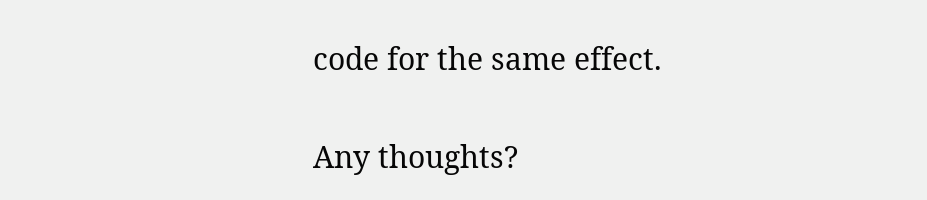code for the same effect.

Any thoughts?